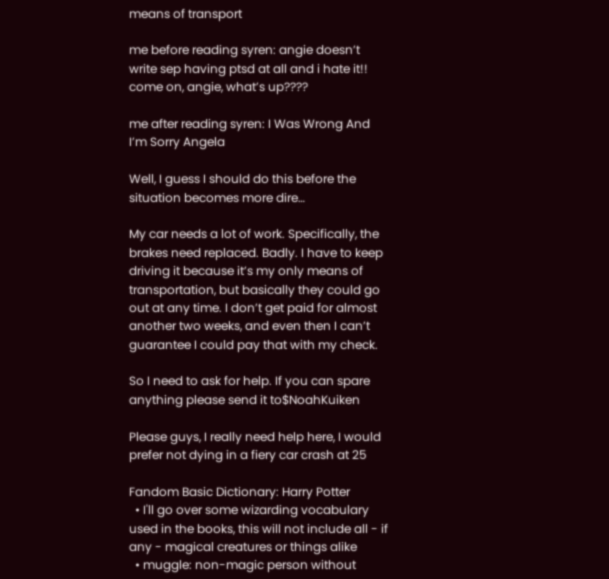means of transport

me before reading syren: angie doesn’t write sep having ptsd at all and i hate it!! come on, angie, what’s up????

me after reading syren: I Was Wrong And I’m Sorry Angela

Well, I guess I should do this before the situation becomes more dire…

My car needs a lot of work. Specifically, the brakes need replaced. Badly. I have to keep driving it because it’s my only means of transportation, but basically they could go out at any time. I don’t get paid for almost another two weeks, and even then I can’t guarantee I could pay that with my check.

So I need to ask for help. If you can spare anything please send it to$NoahKuiken

Please guys, I really need help here, I would prefer not dying in a fiery car crash at 25

Fandom Basic Dictionary: Harry Potter
  • I'll go over some wizarding vocabulary used in the books, this will not include all - if any - magical creatures or things alike
  • muggle: non-magic person without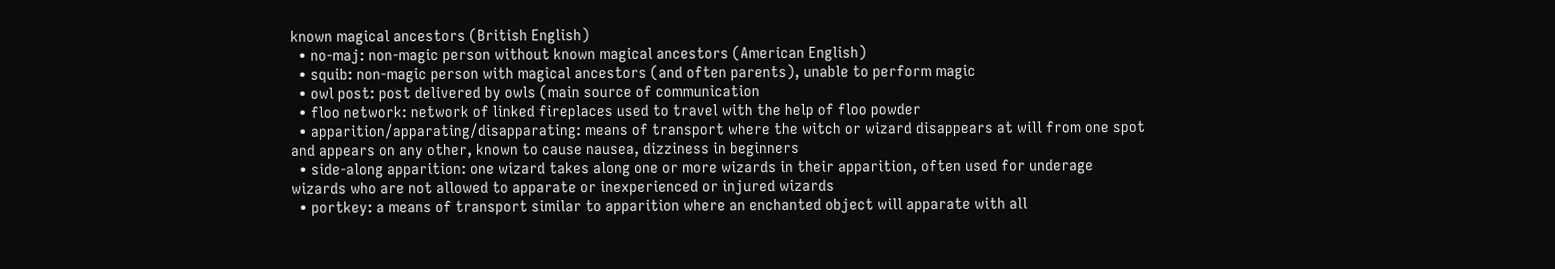known magical ancestors (British English)
  • no-maj: non-magic person without known magical ancestors (American English)
  • squib: non-magic person with magical ancestors (and often parents), unable to perform magic
  • owl post: post delivered by owls (main source of communication
  • floo network: network of linked fireplaces used to travel with the help of floo powder
  • apparition/apparating/disapparating: means of transport where the witch or wizard disappears at will from one spot and appears on any other, known to cause nausea, dizziness in beginners
  • side-along apparition: one wizard takes along one or more wizards in their apparition, often used for underage wizards who are not allowed to apparate or inexperienced or injured wizards
  • portkey: a means of transport similar to apparition where an enchanted object will apparate with all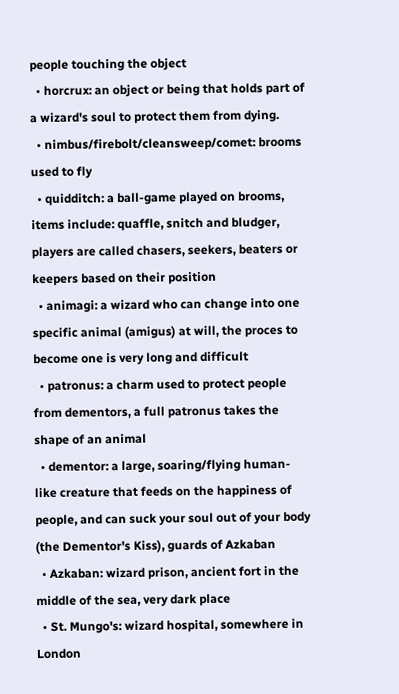people touching the object
  • horcrux: an object or being that holds part of a wizard's soul to protect them from dying.
  • nimbus/firebolt/cleansweep/comet: brooms used to fly
  • quidditch: a ball-game played on brooms, items include: quaffle, snitch and bludger, players are called chasers, seekers, beaters or keepers based on their position
  • animagi: a wizard who can change into one specific animal (amigus) at will, the proces to become one is very long and difficult
  • patronus: a charm used to protect people from dementors, a full patronus takes the shape of an animal
  • dementor: a large, soaring/flying human-like creature that feeds on the happiness of people, and can suck your soul out of your body (the Dementor's Kiss), guards of Azkaban
  • Azkaban: wizard prison, ancient fort in the middle of the sea, very dark place
  • St. Mungo's: wizard hospital, somewhere in London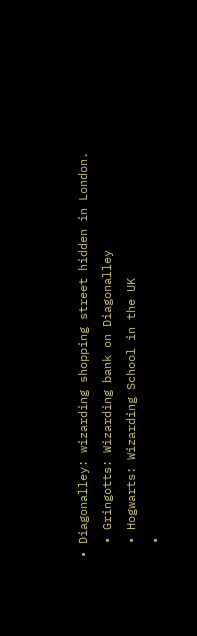• Diagonalley: wizarding shopping street hidden in London.
  • Gringotts: Wizarding bank on Diagonalley
  • Hogwarts: Wizarding School in the UK
  •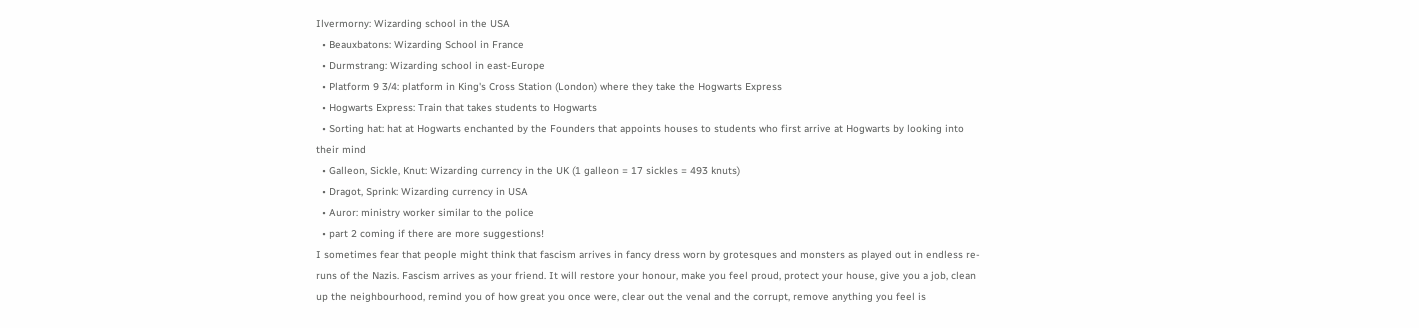Ilvermorny: Wizarding school in the USA
  • Beauxbatons: Wizarding School in France
  • Durmstrang: Wizarding school in east-Europe
  • Platform 9 3/4: platform in King's Cross Station (London) where they take the Hogwarts Express
  • Hogwarts Express: Train that takes students to Hogwarts
  • Sorting hat: hat at Hogwarts enchanted by the Founders that appoints houses to students who first arrive at Hogwarts by looking into their mind
  • Galleon, Sickle, Knut: Wizarding currency in the UK (1 galleon = 17 sickles = 493 knuts)
  • Dragot, Sprink: Wizarding currency in USA
  • Auror: ministry worker similar to the police
  • part 2 coming if there are more suggestions!
I sometimes fear that people might think that fascism arrives in fancy dress worn by grotesques and monsters as played out in endless re-runs of the Nazis. Fascism arrives as your friend. It will restore your honour, make you feel proud, protect your house, give you a job, clean up the neighbourhood, remind you of how great you once were, clear out the venal and the corrupt, remove anything you feel is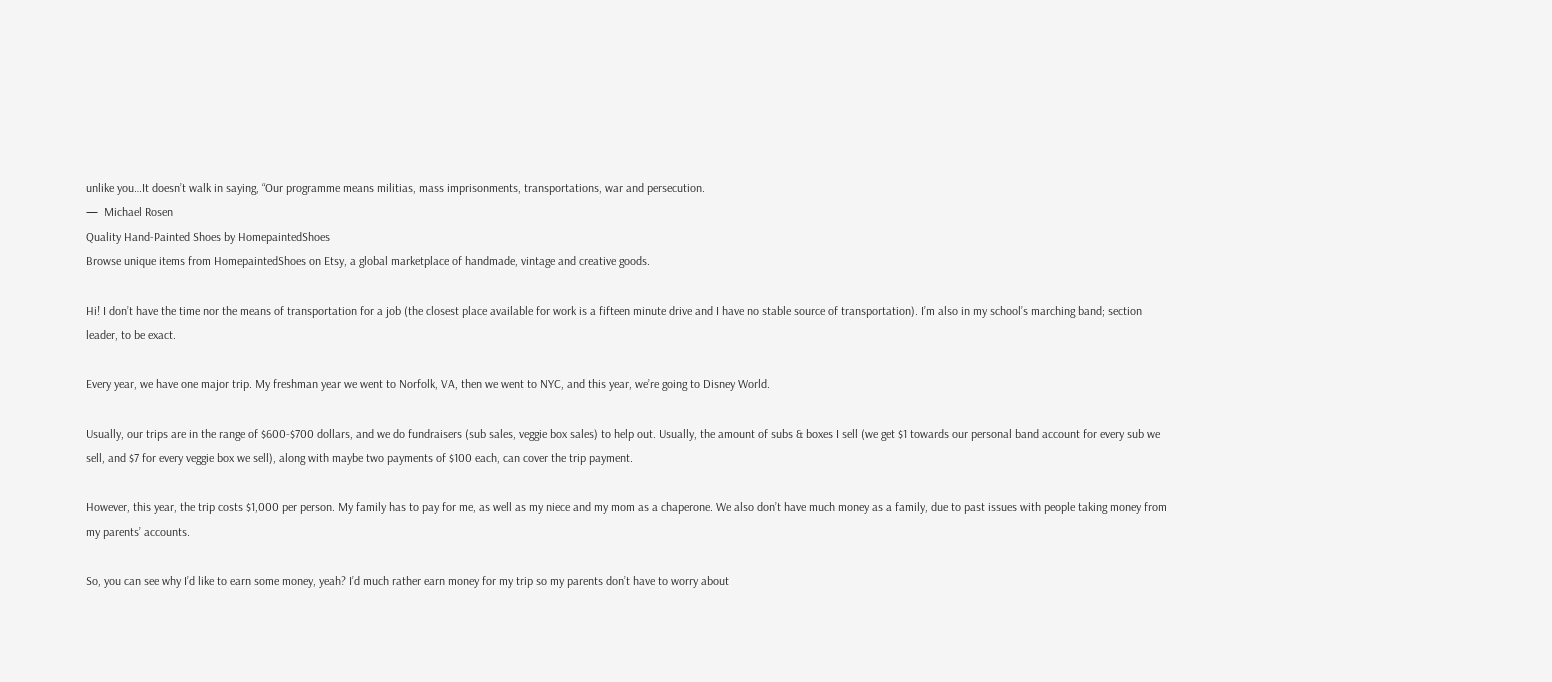unlike you…It doesn’t walk in saying, “Our programme means militias, mass imprisonments, transportations, war and persecution.
—  Michael Rosen
Quality Hand-Painted Shoes by HomepaintedShoes
Browse unique items from HomepaintedShoes on Etsy, a global marketplace of handmade, vintage and creative goods.

Hi! I don’t have the time nor the means of transportation for a job (the closest place available for work is a fifteen minute drive and I have no stable source of transportation). I’m also in my school’s marching band; section leader, to be exact.

Every year, we have one major trip. My freshman year we went to Norfolk, VA, then we went to NYC, and this year, we’re going to Disney World.

Usually, our trips are in the range of $600-$700 dollars, and we do fundraisers (sub sales, veggie box sales) to help out. Usually, the amount of subs & boxes I sell (we get $1 towards our personal band account for every sub we sell, and $7 for every veggie box we sell), along with maybe two payments of $100 each, can cover the trip payment.

However, this year, the trip costs $1,000 per person. My family has to pay for me, as well as my niece and my mom as a chaperone. We also don’t have much money as a family, due to past issues with people taking money from my parents’ accounts.

So, you can see why I’d like to earn some money, yeah? I’d much rather earn money for my trip so my parents don’t have to worry about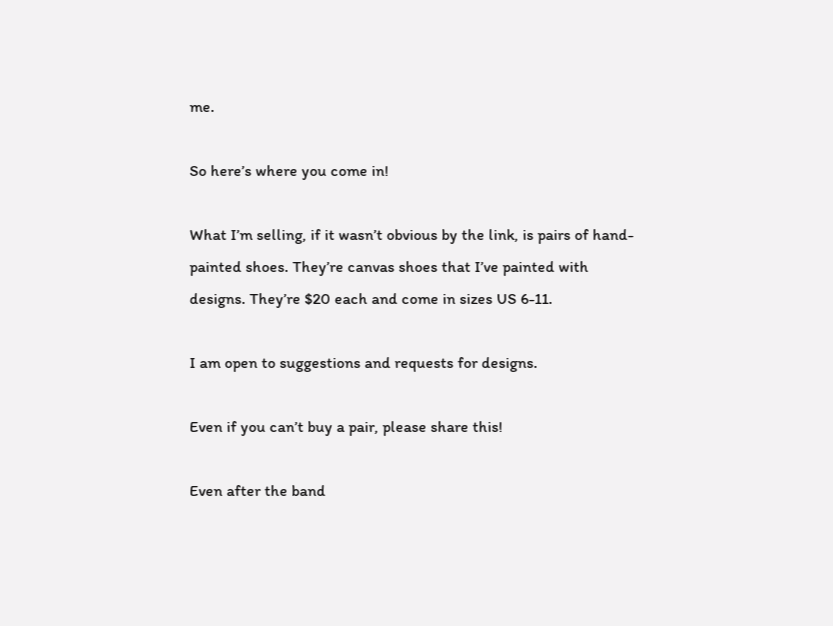me.

So here’s where you come in!

What I’m selling, if it wasn’t obvious by the link, is pairs of hand-painted shoes. They’re canvas shoes that I’ve painted with designs. They’re $20 each and come in sizes US 6-11.

I am open to suggestions and requests for designs.

Even if you can’t buy a pair, please share this!

Even after the band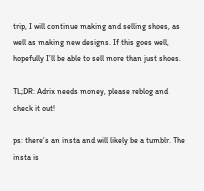trip, I will continue making and selling shoes, as well as making new designs. If this goes well, hopefully I’ll be able to sell more than just shoes.

TL;DR: Adrix needs money, please reblog and check it out!

ps: there’s an insta and will likely be a tumblr. The insta is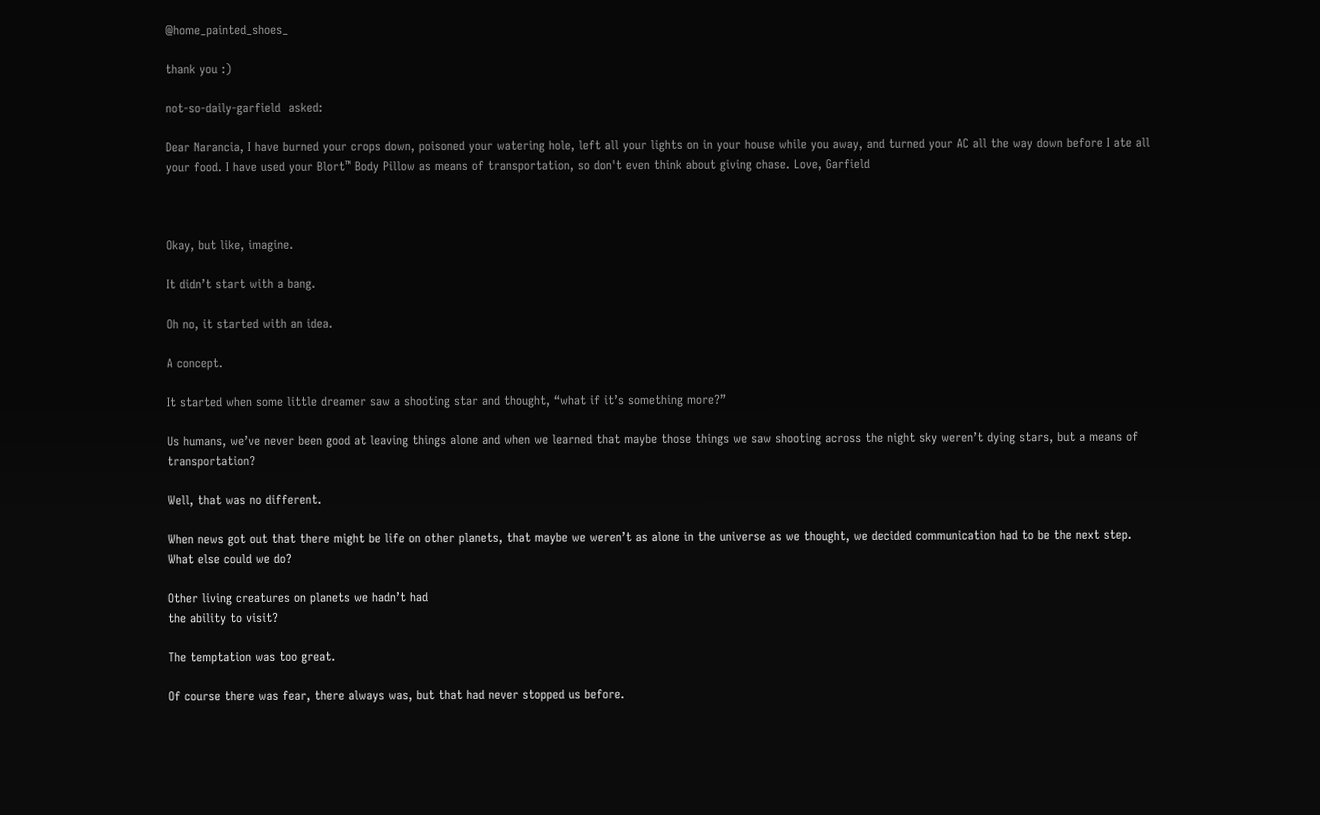@home_painted_shoes_

thank you :)

not-so-daily-garfield  asked:

Dear Narancia, I have burned your crops down, poisoned your watering hole, left all your lights on in your house while you away, and turned your AC all the way down before I ate all your food. I have used your Blort™ Body Pillow as means of transportation, so don't even think about giving chase. Love, Garfield



Okay, but like, imagine.

It didn’t start with a bang.

Oh no, it started with an idea.

A concept.

It started when some little dreamer saw a shooting star and thought, “what if it’s something more?”

Us humans, we’ve never been good at leaving things alone and when we learned that maybe those things we saw shooting across the night sky weren’t dying stars, but a means of transportation?

Well, that was no different.

When news got out that there might be life on other planets, that maybe we weren’t as alone in the universe as we thought, we decided communication had to be the next step. What else could we do?

Other living creatures on planets we hadn’t had
the ability to visit?

The temptation was too great.

Of course there was fear, there always was, but that had never stopped us before.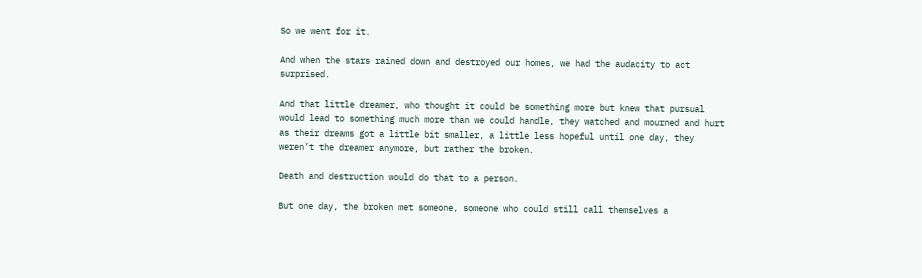So we went for it.

And when the stars rained down and destroyed our homes, we had the audacity to act surprised.

And that little dreamer, who thought it could be something more but knew that pursual would lead to something much more than we could handle, they watched and mourned and hurt as their dreams got a little bit smaller, a little less hopeful until one day, they weren’t the dreamer anymore, but rather the broken.

Death and destruction would do that to a person.

But one day, the broken met someone, someone who could still call themselves a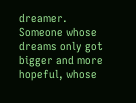dreamer.
Someone whose dreams only got bigger and more hopeful, whose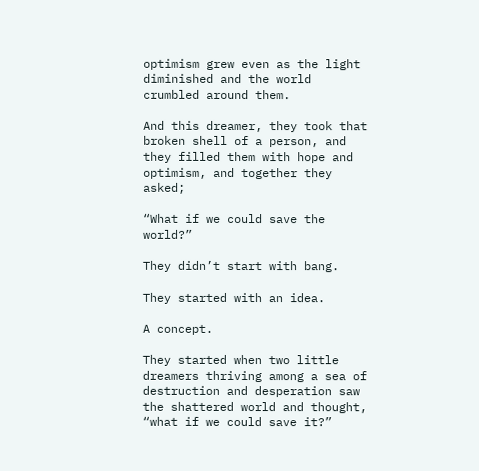optimism grew even as the light diminished and the world crumbled around them.

And this dreamer, they took that broken shell of a person, and they filled them with hope and optimism, and together they asked;

“What if we could save the world?”

They didn’t start with bang.

They started with an idea.

A concept.

They started when two little dreamers thriving among a sea of destruction and desperation saw the shattered world and thought, “what if we could save it?”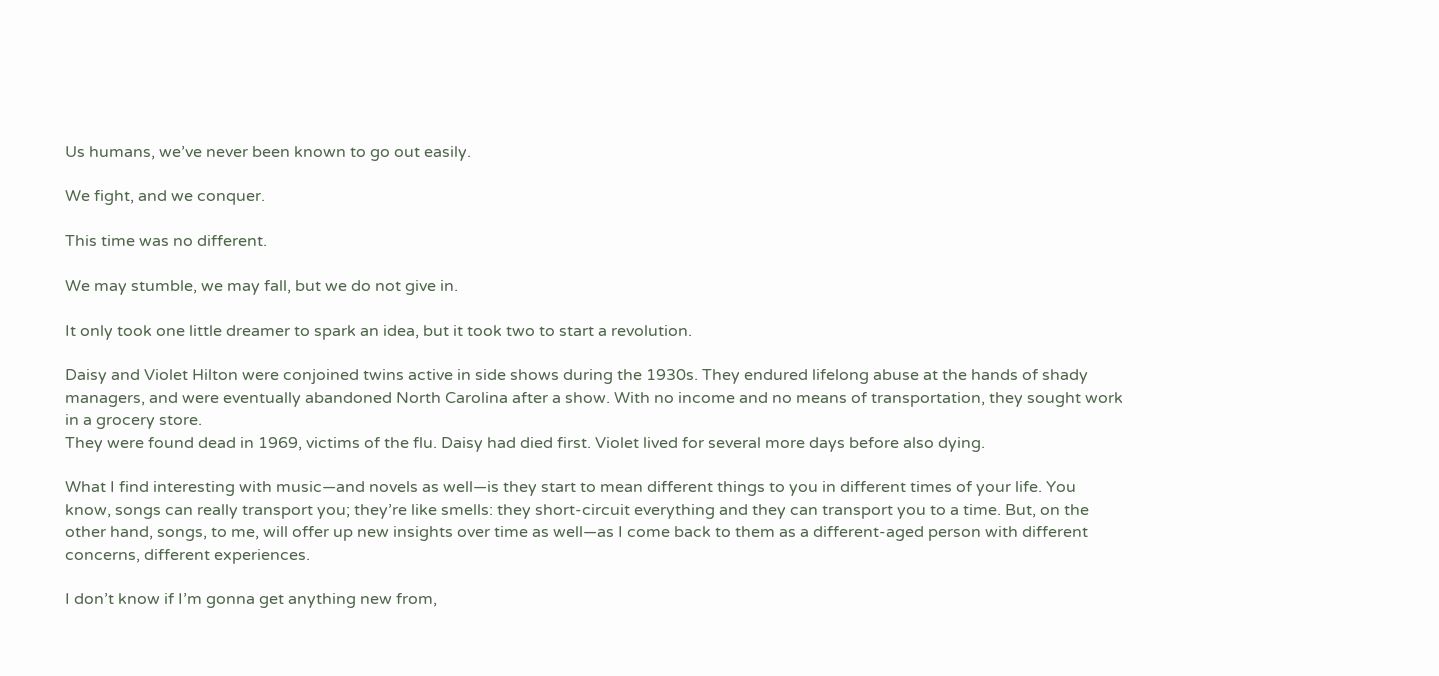Us humans, we’ve never been known to go out easily.

We fight, and we conquer.

This time was no different.

We may stumble, we may fall, but we do not give in.

It only took one little dreamer to spark an idea, but it took two to start a revolution.

Daisy and Violet Hilton were conjoined twins active in side shows during the 1930s. They endured lifelong abuse at the hands of shady managers, and were eventually abandoned North Carolina after a show. With no income and no means of transportation, they sought work in a grocery store.
They were found dead in 1969, victims of the flu. Daisy had died first. Violet lived for several more days before also dying.

What I find interesting with music—and novels as well—is they start to mean different things to you in different times of your life. You know, songs can really transport you; they’re like smells: they short-circuit everything and they can transport you to a time. But, on the other hand, songs, to me, will offer up new insights over time as well—as I come back to them as a different-aged person with different concerns, different experiences.

I don’t know if I’m gonna get anything new from,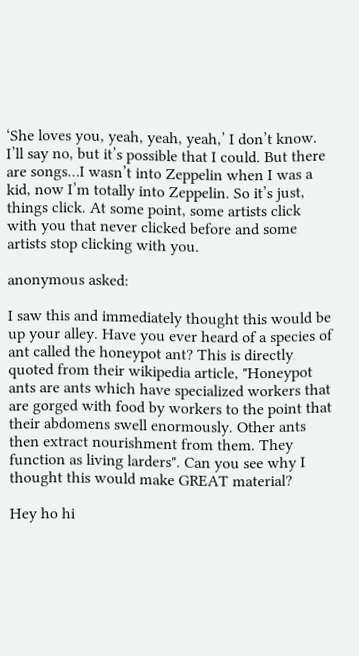‘She loves you, yeah, yeah, yeah,’ I don’t know. I’ll say no, but it’s possible that I could. But there are songs…I wasn’t into Zeppelin when I was a kid, now I’m totally into Zeppelin. So it’s just, things click. At some point, some artists click with you that never clicked before and some artists stop clicking with you.

anonymous asked:

I saw this and immediately thought this would be up your alley. Have you ever heard of a species of ant called the honeypot ant? This is directly quoted from their wikipedia article, "Honeypot ants are ants which have specialized workers that are gorged with food by workers to the point that their abdomens swell enormously. Other ants then extract nourishment from them. They function as living larders". Can you see why I thought this would make GREAT material?

Hey ho hi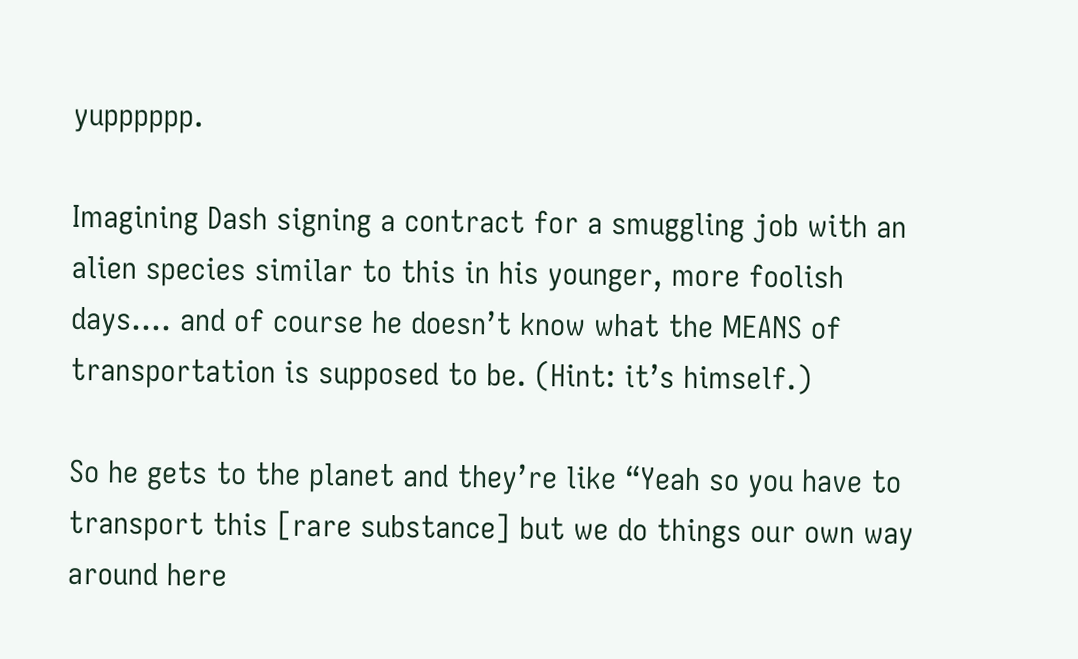yupppppp.

Imagining Dash signing a contract for a smuggling job with an alien species similar to this in his younger, more foolish days…. and of course he doesn’t know what the MEANS of transportation is supposed to be. (Hint: it’s himself.)

So he gets to the planet and they’re like “Yeah so you have to transport this [rare substance] but we do things our own way around here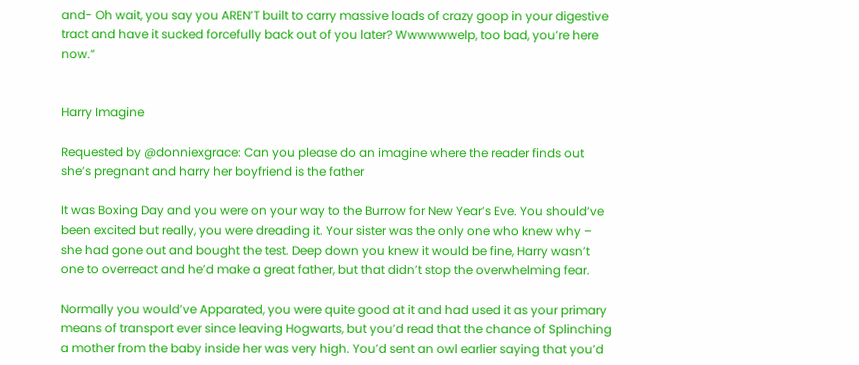and- Oh wait, you say you AREN’T built to carry massive loads of crazy goop in your digestive tract and have it sucked forcefully back out of you later? Wwwwwwelp, too bad, you’re here now.”


Harry Imagine

Requested by @donniexgrace: Can you please do an imagine where the reader finds out she’s pregnant and harry her boyfriend is the father

It was Boxing Day and you were on your way to the Burrow for New Year’s Eve. You should’ve been excited but really, you were dreading it. Your sister was the only one who knew why – she had gone out and bought the test. Deep down you knew it would be fine, Harry wasn’t one to overreact and he’d make a great father, but that didn’t stop the overwhelming fear.

Normally you would’ve Apparated, you were quite good at it and had used it as your primary means of transport ever since leaving Hogwarts, but you’d read that the chance of Splinching a mother from the baby inside her was very high. You’d sent an owl earlier saying that you’d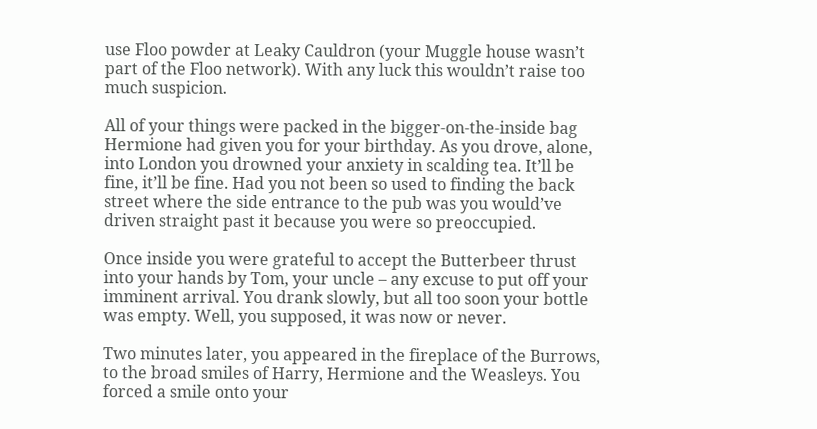use Floo powder at Leaky Cauldron (your Muggle house wasn’t part of the Floo network). With any luck this wouldn’t raise too much suspicion.

All of your things were packed in the bigger-on-the-inside bag Hermione had given you for your birthday. As you drove, alone, into London you drowned your anxiety in scalding tea. It’ll be fine, it’ll be fine. Had you not been so used to finding the back street where the side entrance to the pub was you would’ve driven straight past it because you were so preoccupied.

Once inside you were grateful to accept the Butterbeer thrust into your hands by Tom, your uncle – any excuse to put off your imminent arrival. You drank slowly, but all too soon your bottle was empty. Well, you supposed, it was now or never.

Two minutes later, you appeared in the fireplace of the Burrows, to the broad smiles of Harry, Hermione and the Weasleys. You forced a smile onto your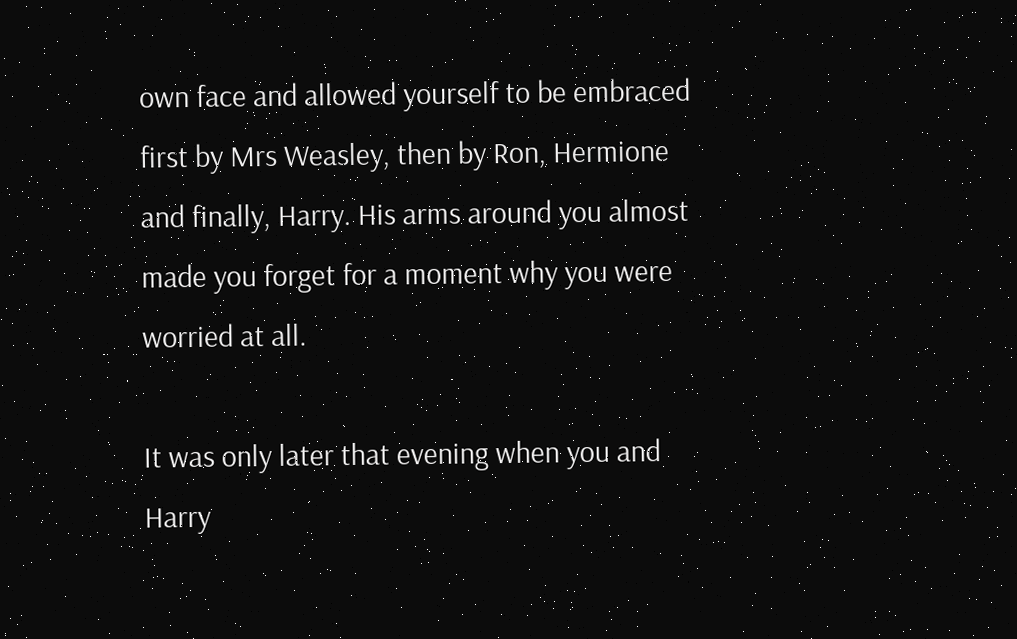own face and allowed yourself to be embraced first by Mrs Weasley, then by Ron, Hermione and finally, Harry. His arms around you almost made you forget for a moment why you were worried at all.

It was only later that evening when you and Harry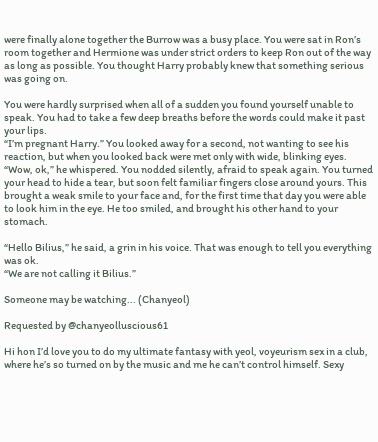were finally alone together the Burrow was a busy place. You were sat in Ron’s room together and Hermione was under strict orders to keep Ron out of the way as long as possible. You thought Harry probably knew that something serious was going on.

You were hardly surprised when all of a sudden you found yourself unable to speak. You had to take a few deep breaths before the words could make it past your lips.
“I’m pregnant Harry.” You looked away for a second, not wanting to see his reaction, but when you looked back were met only with wide, blinking eyes.
“Wow, ok,” he whispered. You nodded silently, afraid to speak again. You turned your head to hide a tear, but soon felt familiar fingers close around yours. This brought a weak smile to your face and, for the first time that day you were able to look him in the eye. He too smiled, and brought his other hand to your stomach.

“Hello Bilius,” he said, a grin in his voice. That was enough to tell you everything was ok.
“We are not calling it Bilius.”

Someone may be watching... (Chanyeol)

Requested by @chanyeolluscious61

Hi hon I’d love you to do my ultimate fantasy with yeol, voyeurism sex in a club, where he’s so turned on by the music and me he can’t control himself. Sexy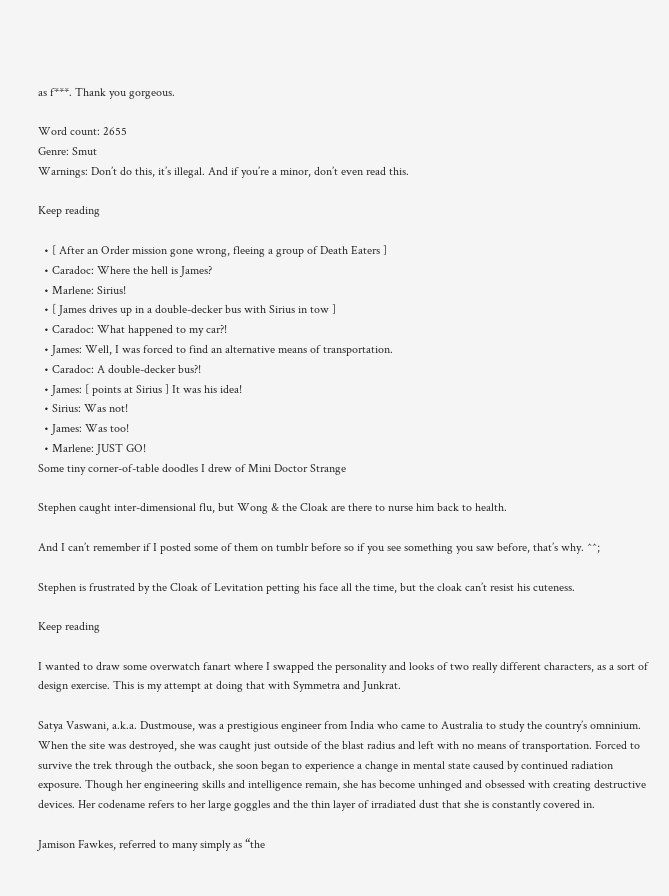as f***. Thank you gorgeous.

Word count: 2655
Genre: Smut
Warnings: Don’t do this, it’s illegal. And if you’re a minor, don’t even read this.

Keep reading

  • [ After an Order mission gone wrong, fleeing a group of Death Eaters ]
  • Caradoc: Where the hell is James?
  • Marlene: Sirius!
  • [ James drives up in a double-decker bus with Sirius in tow ]
  • Caradoc: What happened to my car?!
  • James: Well, I was forced to find an alternative means of transportation.
  • Caradoc: A double-decker bus?!
  • James: [ points at Sirius ] It was his idea!
  • Sirius: Was not!
  • James: Was too!
  • Marlene: JUST GO!
Some tiny corner-of-table doodles I drew of Mini Doctor Strange

Stephen caught inter-dimensional flu, but Wong & the Cloak are there to nurse him back to health.

And I can’t remember if I posted some of them on tumblr before so if you see something you saw before, that’s why. ^^;

Stephen is frustrated by the Cloak of Levitation petting his face all the time, but the cloak can’t resist his cuteness.

Keep reading

I wanted to draw some overwatch fanart where I swapped the personality and looks of two really different characters, as a sort of design exercise. This is my attempt at doing that with Symmetra and Junkrat.

Satya Vaswani, a.k.a. Dustmouse, was a prestigious engineer from India who came to Australia to study the country’s omninium. When the site was destroyed, she was caught just outside of the blast radius and left with no means of transportation. Forced to survive the trek through the outback, she soon began to experience a change in mental state caused by continued radiation exposure. Though her engineering skills and intelligence remain, she has become unhinged and obsessed with creating destructive devices. Her codename refers to her large goggles and the thin layer of irradiated dust that she is constantly covered in.

Jamison Fawkes, referred to many simply as “the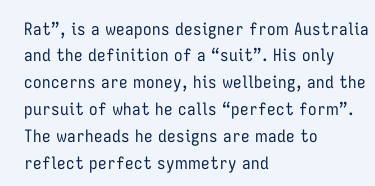Rat”, is a weapons designer from Australia and the definition of a “suit”. His only concerns are money, his wellbeing, and the pursuit of what he calls “perfect form”. The warheads he designs are made to reflect perfect symmetry and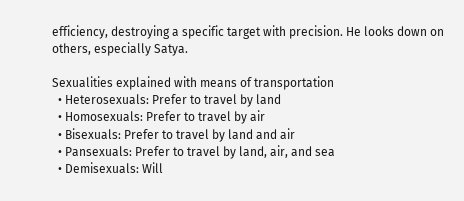efficiency, destroying a specific target with precision. He looks down on others, especially Satya.

Sexualities explained with means of transportation
  • Heterosexuals: Prefer to travel by land
  • Homosexuals: Prefer to travel by air
  • Bisexuals: Prefer to travel by land and air
  • Pansexuals: Prefer to travel by land, air, and sea
  • Demisexuals: Will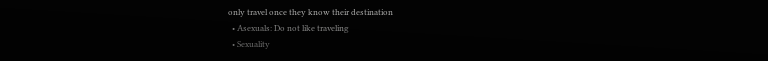only travel once they know their destination
  • Asexuals: Do not like traveling
  • Sexuality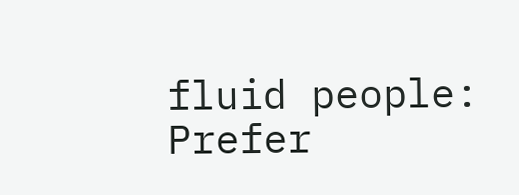fluid people: Prefer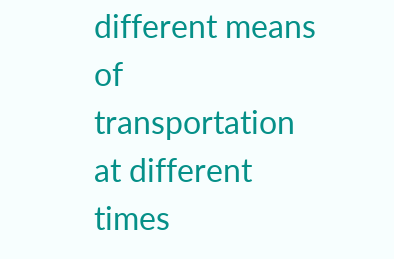different means of transportation at different times